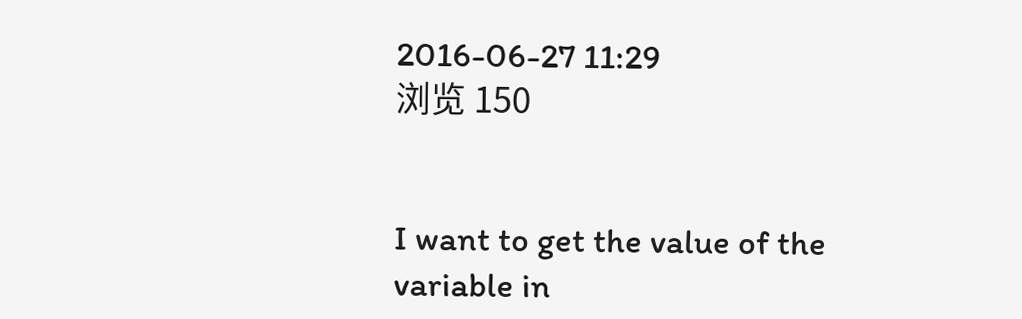2016-06-27 11:29
浏览 150


I want to get the value of the variable in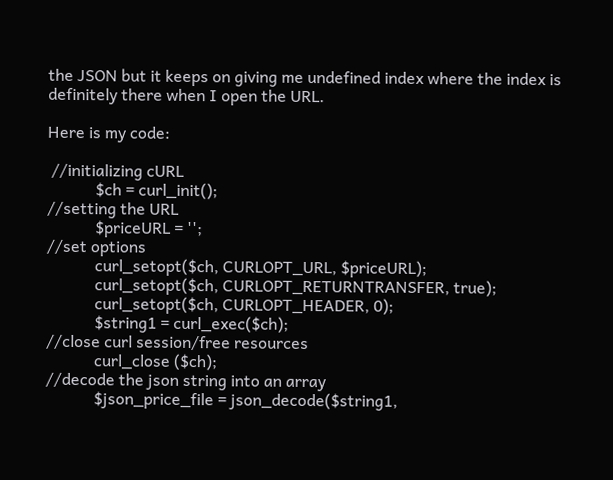the JSON but it keeps on giving me undefined index where the index is definitely there when I open the URL.

Here is my code:

 //initializing cURL
            $ch = curl_init();
//setting the URL
            $priceURL = '';
//set options
            curl_setopt($ch, CURLOPT_URL, $priceURL);
            curl_setopt($ch, CURLOPT_RETURNTRANSFER, true);
            curl_setopt($ch, CURLOPT_HEADER, 0);
            $string1 = curl_exec($ch);
//close curl session/free resources
            curl_close ($ch);
//decode the json string into an array
            $json_price_file = json_decode($string1,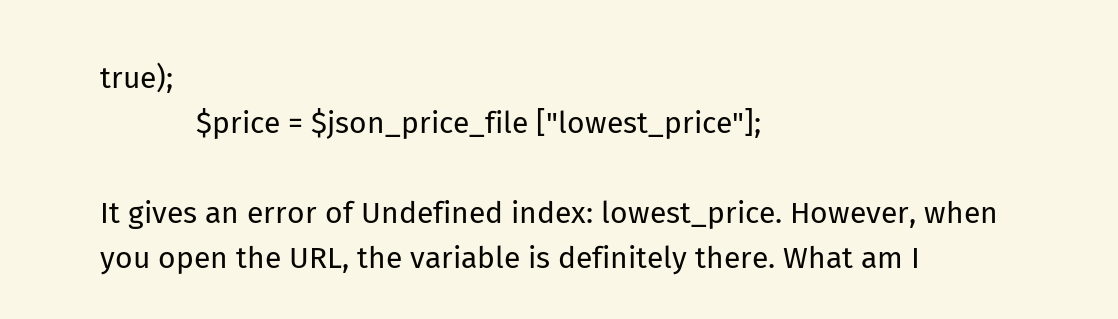true);
            $price = $json_price_file ["lowest_price"];

It gives an error of Undefined index: lowest_price. However, when you open the URL, the variable is definitely there. What am I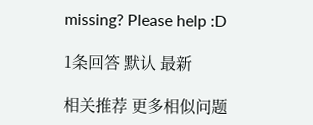missing? Please help :D

1条回答 默认 最新

相关推荐 更多相似问题